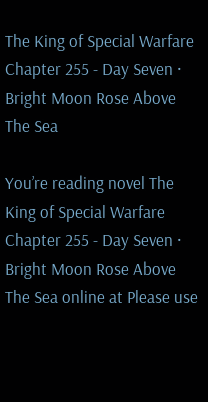The King of Special Warfare Chapter 255 - Day Seven · Bright Moon Rose Above The Sea

You’re reading novel The King of Special Warfare Chapter 255 - Day Seven · Bright Moon Rose Above The Sea online at Please use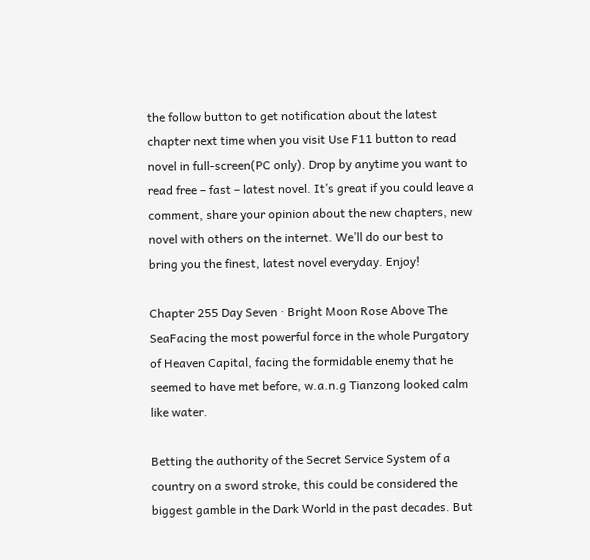the follow button to get notification about the latest chapter next time when you visit Use F11 button to read novel in full-screen(PC only). Drop by anytime you want to read free – fast – latest novel. It’s great if you could leave a comment, share your opinion about the new chapters, new novel with others on the internet. We’ll do our best to bring you the finest, latest novel everyday. Enjoy!

Chapter 255 Day Seven · Bright Moon Rose Above The SeaFacing the most powerful force in the whole Purgatory of Heaven Capital, facing the formidable enemy that he seemed to have met before, w.a.n.g Tianzong looked calm like water.

Betting the authority of the Secret Service System of a country on a sword stroke, this could be considered the biggest gamble in the Dark World in the past decades. But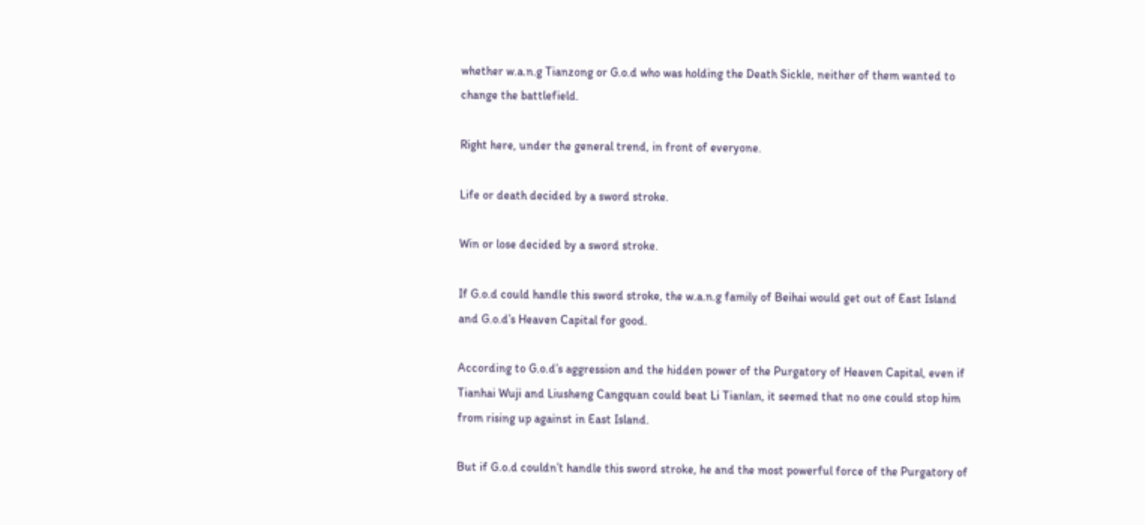whether w.a.n.g Tianzong or G.o.d who was holding the Death Sickle, neither of them wanted to change the battlefield.

Right here, under the general trend, in front of everyone.

Life or death decided by a sword stroke.

Win or lose decided by a sword stroke.

If G.o.d could handle this sword stroke, the w.a.n.g family of Beihai would get out of East Island and G.o.d’s Heaven Capital for good.

According to G.o.d’s aggression and the hidden power of the Purgatory of Heaven Capital, even if Tianhai Wuji and Liusheng Cangquan could beat Li Tianlan, it seemed that no one could stop him from rising up against in East Island.

But if G.o.d couldn’t handle this sword stroke, he and the most powerful force of the Purgatory of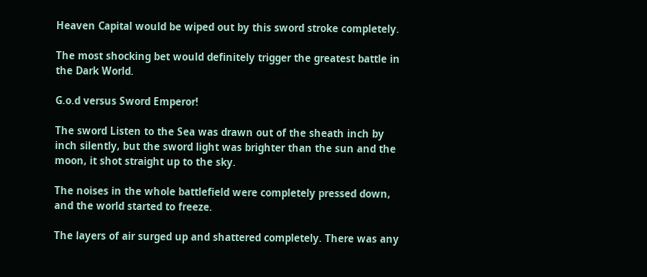Heaven Capital would be wiped out by this sword stroke completely.

The most shocking bet would definitely trigger the greatest battle in the Dark World.

G.o.d versus Sword Emperor!

The sword Listen to the Sea was drawn out of the sheath inch by inch silently, but the sword light was brighter than the sun and the moon, it shot straight up to the sky.

The noises in the whole battlefield were completely pressed down, and the world started to freeze.

The layers of air surged up and shattered completely. There was any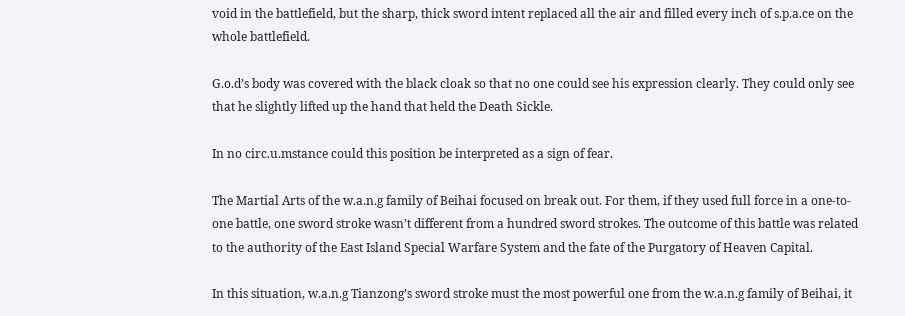void in the battlefield, but the sharp, thick sword intent replaced all the air and filled every inch of s.p.a.ce on the whole battlefield.

G.o.d’s body was covered with the black cloak so that no one could see his expression clearly. They could only see that he slightly lifted up the hand that held the Death Sickle.

In no circ.u.mstance could this position be interpreted as a sign of fear.

The Martial Arts of the w.a.n.g family of Beihai focused on break out. For them, if they used full force in a one-to-one battle, one sword stroke wasn’t different from a hundred sword strokes. The outcome of this battle was related to the authority of the East Island Special Warfare System and the fate of the Purgatory of Heaven Capital.

In this situation, w.a.n.g Tianzong’s sword stroke must the most powerful one from the w.a.n.g family of Beihai, it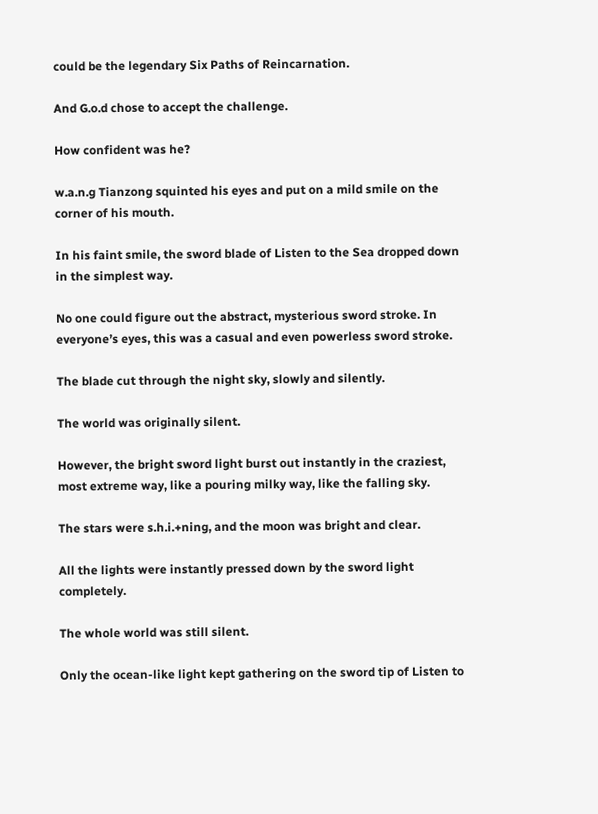could be the legendary Six Paths of Reincarnation.

And G.o.d chose to accept the challenge.

How confident was he?

w.a.n.g Tianzong squinted his eyes and put on a mild smile on the corner of his mouth.

In his faint smile, the sword blade of Listen to the Sea dropped down in the simplest way.

No one could figure out the abstract, mysterious sword stroke. In everyone’s eyes, this was a casual and even powerless sword stroke.

The blade cut through the night sky, slowly and silently.

The world was originally silent.

However, the bright sword light burst out instantly in the craziest, most extreme way, like a pouring milky way, like the falling sky.

The stars were s.h.i.+ning, and the moon was bright and clear.

All the lights were instantly pressed down by the sword light completely.

The whole world was still silent.

Only the ocean-like light kept gathering on the sword tip of Listen to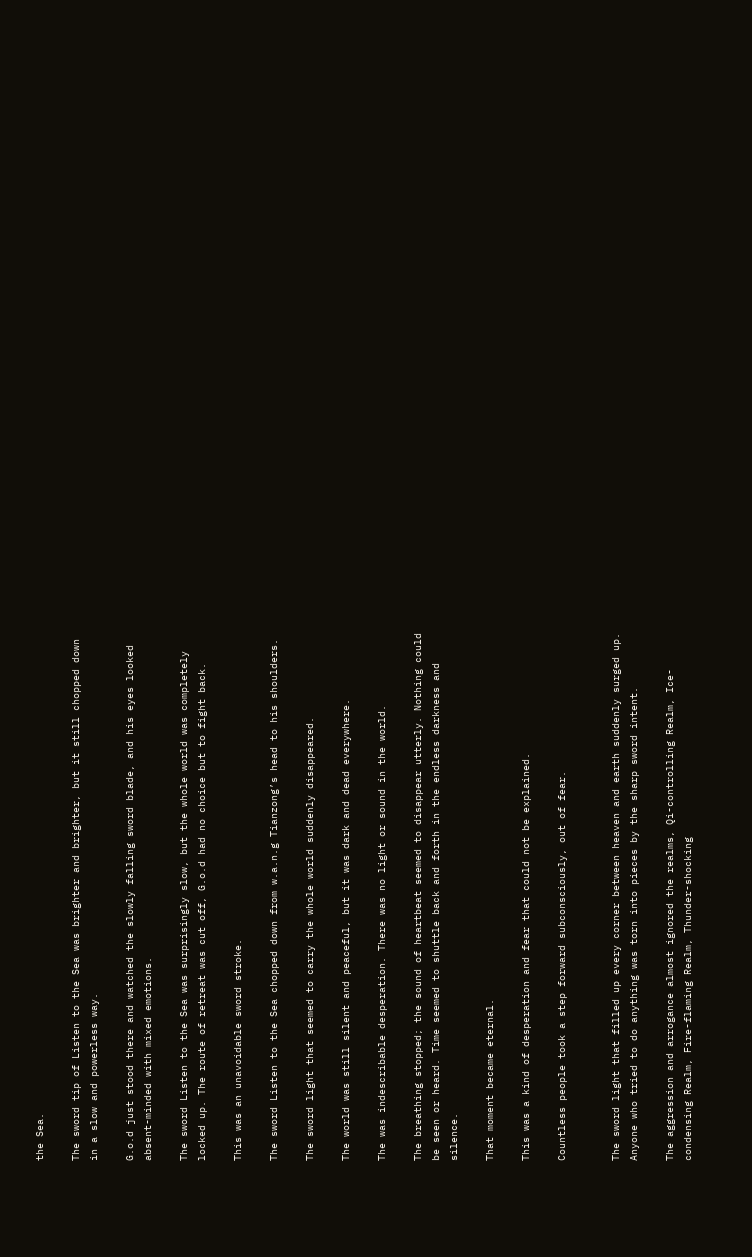the Sea.

The sword tip of Listen to the Sea was brighter and brighter, but it still chopped down in a slow and powerless way.

G.o.d just stood there and watched the slowly falling sword blade, and his eyes looked absent-minded with mixed emotions.

The sword Listen to the Sea was surprisingly slow, but the whole world was completely locked up. The route of retreat was cut off, G.o.d had no choice but to fight back.

This was an unavoidable sword stroke.

The sword Listen to the Sea chopped down from w.a.n.g Tianzong’s head to his shoulders.

The sword light that seemed to carry the whole world suddenly disappeared.

The world was still silent and peaceful, but it was dark and dead everywhere.

The was indescribable desperation. There was no light or sound in the world.

The breathing stopped; the sound of heartbeat seemed to disappear utterly. Nothing could be seen or heard. Time seemed to shuttle back and forth in the endless darkness and silence.

That moment became eternal.

This was a kind of desperation and fear that could not be explained.

Countless people took a step forward subconsciously, out of fear.


The sword light that filled up every corner between heaven and earth suddenly surged up. Anyone who tried to do anything was torn into pieces by the sharp sword intent.

The aggression and arrogance almost ignored the realms, Qi-controlling Realm, Ice-condensing Realm, Fire-flaming Realm, Thunder-shocking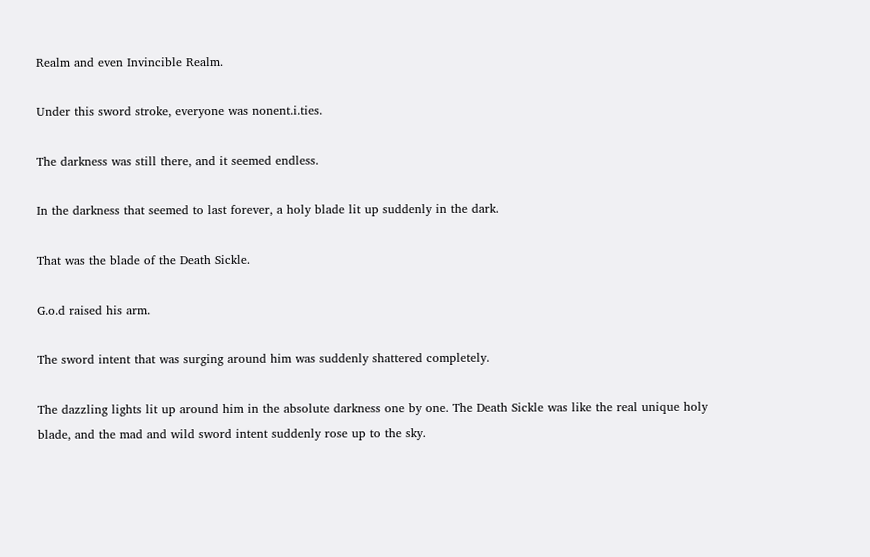Realm and even Invincible Realm.

Under this sword stroke, everyone was nonent.i.ties.

The darkness was still there, and it seemed endless.

In the darkness that seemed to last forever, a holy blade lit up suddenly in the dark.

That was the blade of the Death Sickle.

G.o.d raised his arm.

The sword intent that was surging around him was suddenly shattered completely.

The dazzling lights lit up around him in the absolute darkness one by one. The Death Sickle was like the real unique holy blade, and the mad and wild sword intent suddenly rose up to the sky.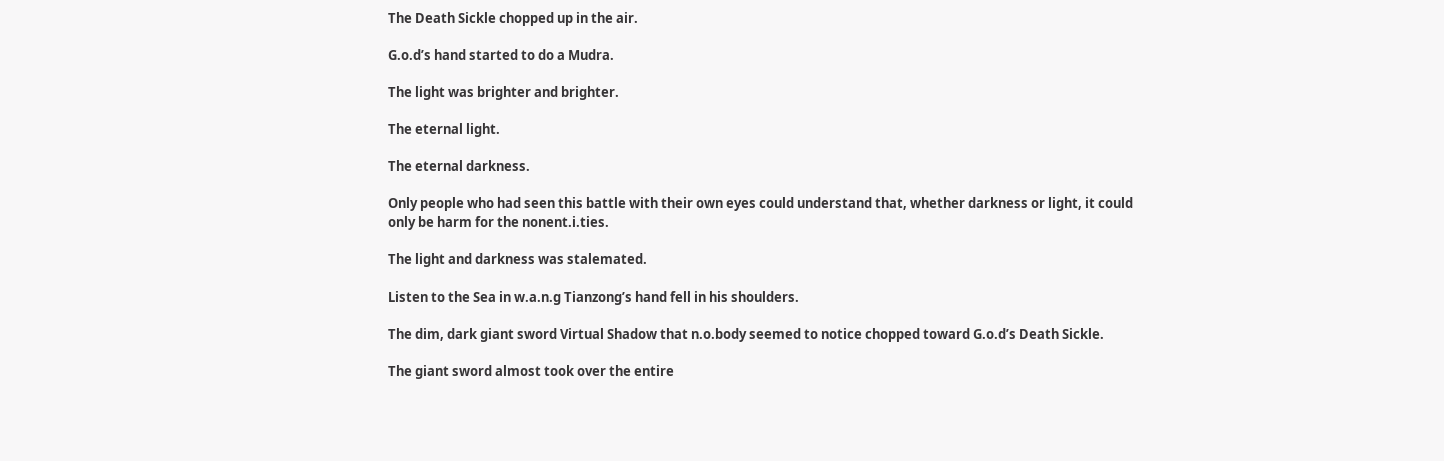The Death Sickle chopped up in the air.

G.o.d’s hand started to do a Mudra.

The light was brighter and brighter.

The eternal light.

The eternal darkness.

Only people who had seen this battle with their own eyes could understand that, whether darkness or light, it could only be harm for the nonent.i.ties.

The light and darkness was stalemated.

Listen to the Sea in w.a.n.g Tianzong’s hand fell in his shoulders.

The dim, dark giant sword Virtual Shadow that n.o.body seemed to notice chopped toward G.o.d’s Death Sickle.

The giant sword almost took over the entire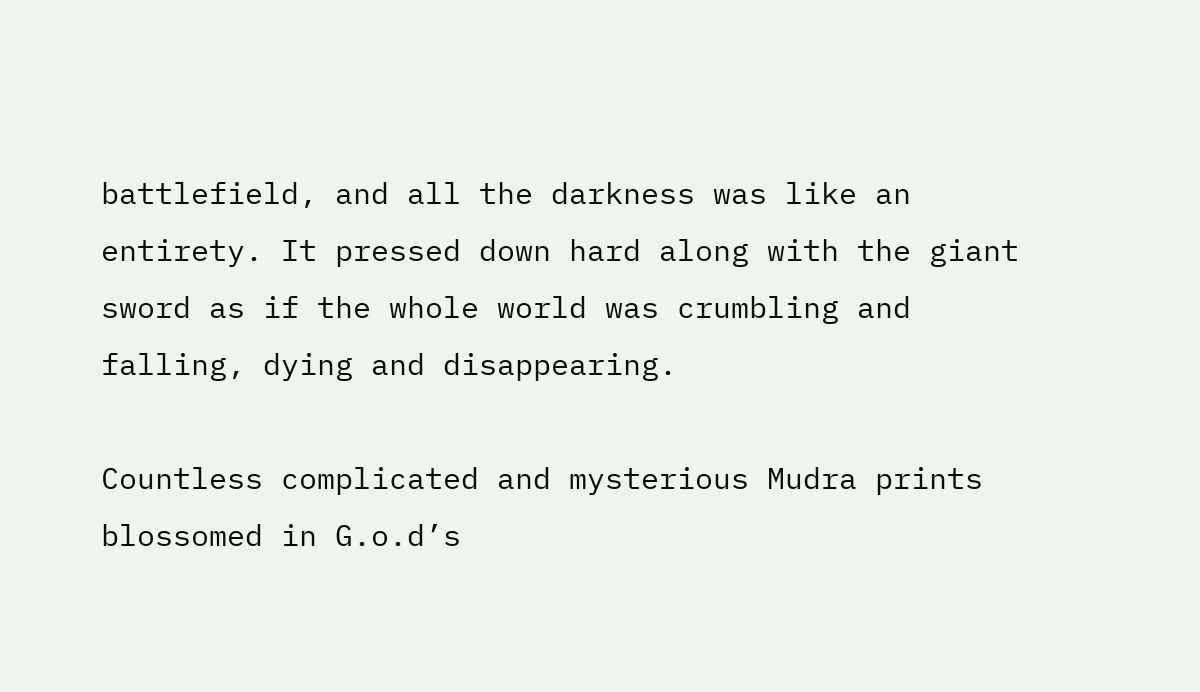battlefield, and all the darkness was like an entirety. It pressed down hard along with the giant sword as if the whole world was crumbling and falling, dying and disappearing.

Countless complicated and mysterious Mudra prints blossomed in G.o.d’s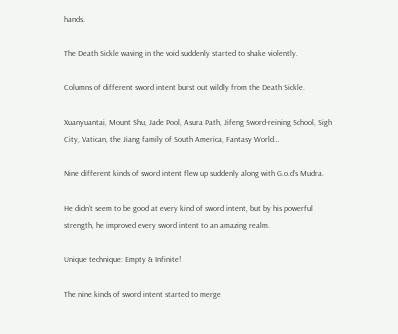hands.

The Death Sickle waving in the void suddenly started to shake violently.

Columns of different sword intent burst out wildly from the Death Sickle.

Xuanyuantai, Mount Shu, Jade Pool, Asura Path, Jifeng Sword-reining School, Sigh City, Vatican, the Jiang family of South America, Fantasy World…

Nine different kinds of sword intent flew up suddenly along with G.o.d’s Mudra.

He didn’t seem to be good at every kind of sword intent, but by his powerful strength, he improved every sword intent to an amazing realm.

Unique technique: Empty & Infinite!

The nine kinds of sword intent started to merge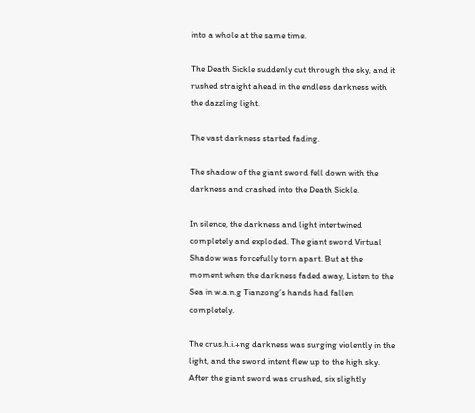into a whole at the same time.

The Death Sickle suddenly cut through the sky, and it rushed straight ahead in the endless darkness with the dazzling light.

The vast darkness started fading.

The shadow of the giant sword fell down with the darkness and crashed into the Death Sickle.

In silence, the darkness and light intertwined completely and exploded. The giant sword Virtual Shadow was forcefully torn apart. But at the moment when the darkness faded away, Listen to the Sea in w.a.n.g Tianzong’s hands had fallen completely.

The crus.h.i.+ng darkness was surging violently in the light, and the sword intent flew up to the high sky. After the giant sword was crushed, six slightly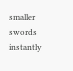smaller swords instantly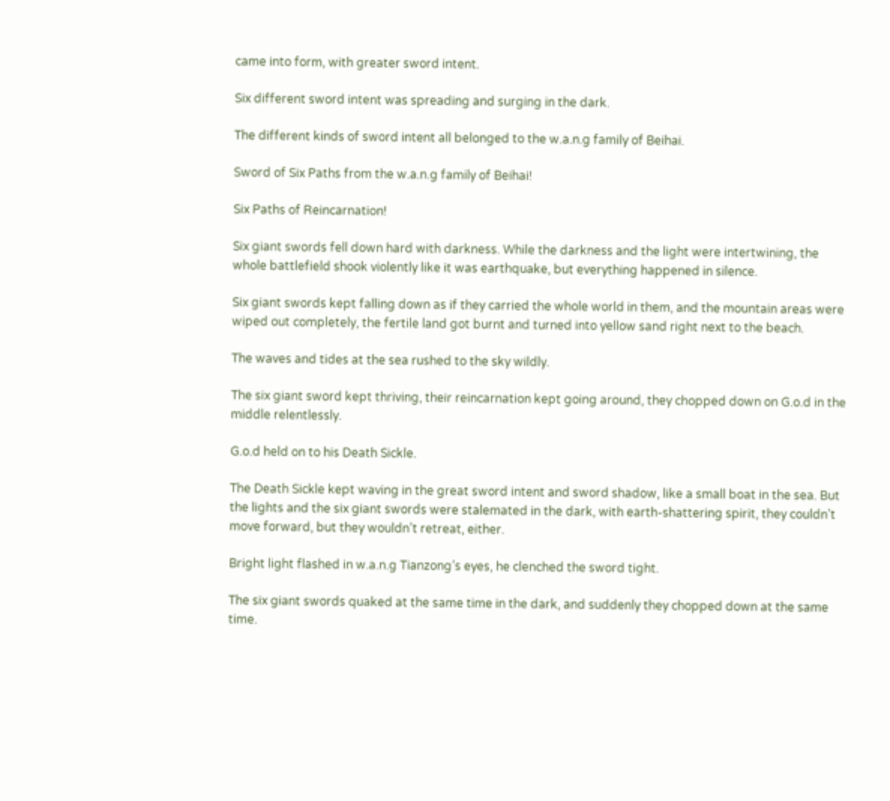came into form, with greater sword intent.

Six different sword intent was spreading and surging in the dark.

The different kinds of sword intent all belonged to the w.a.n.g family of Beihai.

Sword of Six Paths from the w.a.n.g family of Beihai!

Six Paths of Reincarnation!

Six giant swords fell down hard with darkness. While the darkness and the light were intertwining, the whole battlefield shook violently like it was earthquake, but everything happened in silence.

Six giant swords kept falling down as if they carried the whole world in them, and the mountain areas were wiped out completely, the fertile land got burnt and turned into yellow sand right next to the beach.

The waves and tides at the sea rushed to the sky wildly.

The six giant sword kept thriving, their reincarnation kept going around, they chopped down on G.o.d in the middle relentlessly.

G.o.d held on to his Death Sickle.

The Death Sickle kept waving in the great sword intent and sword shadow, like a small boat in the sea. But the lights and the six giant swords were stalemated in the dark, with earth-shattering spirit, they couldn’t move forward, but they wouldn’t retreat, either.

Bright light flashed in w.a.n.g Tianzong’s eyes, he clenched the sword tight.

The six giant swords quaked at the same time in the dark, and suddenly they chopped down at the same time.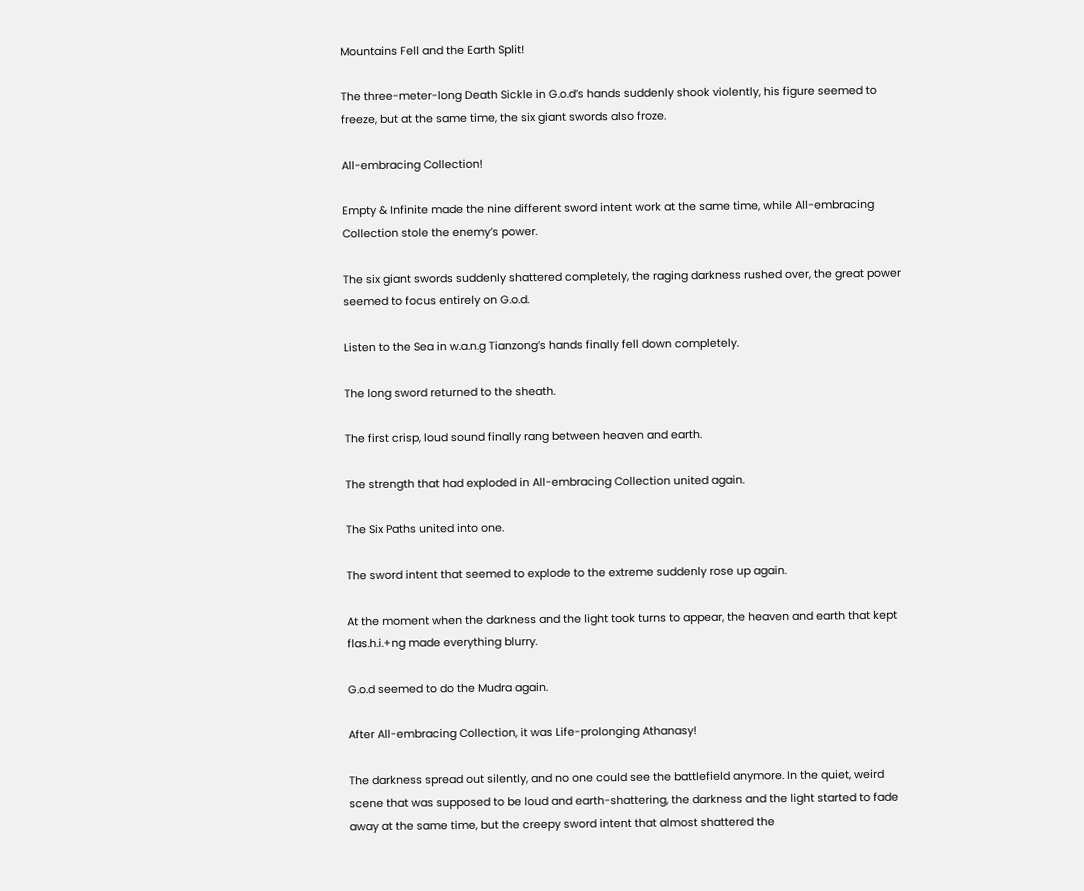Mountains Fell and the Earth Split!

The three-meter-long Death Sickle in G.o.d’s hands suddenly shook violently, his figure seemed to freeze, but at the same time, the six giant swords also froze.

All-embracing Collection!

Empty & Infinite made the nine different sword intent work at the same time, while All-embracing Collection stole the enemy’s power.

The six giant swords suddenly shattered completely, the raging darkness rushed over, the great power seemed to focus entirely on G.o.d.

Listen to the Sea in w.a.n.g Tianzong’s hands finally fell down completely.

The long sword returned to the sheath.

The first crisp, loud sound finally rang between heaven and earth.

The strength that had exploded in All-embracing Collection united again.

The Six Paths united into one.

The sword intent that seemed to explode to the extreme suddenly rose up again.

At the moment when the darkness and the light took turns to appear, the heaven and earth that kept flas.h.i.+ng made everything blurry.

G.o.d seemed to do the Mudra again.

After All-embracing Collection, it was Life-prolonging Athanasy!

The darkness spread out silently, and no one could see the battlefield anymore. In the quiet, weird scene that was supposed to be loud and earth-shattering, the darkness and the light started to fade away at the same time, but the creepy sword intent that almost shattered the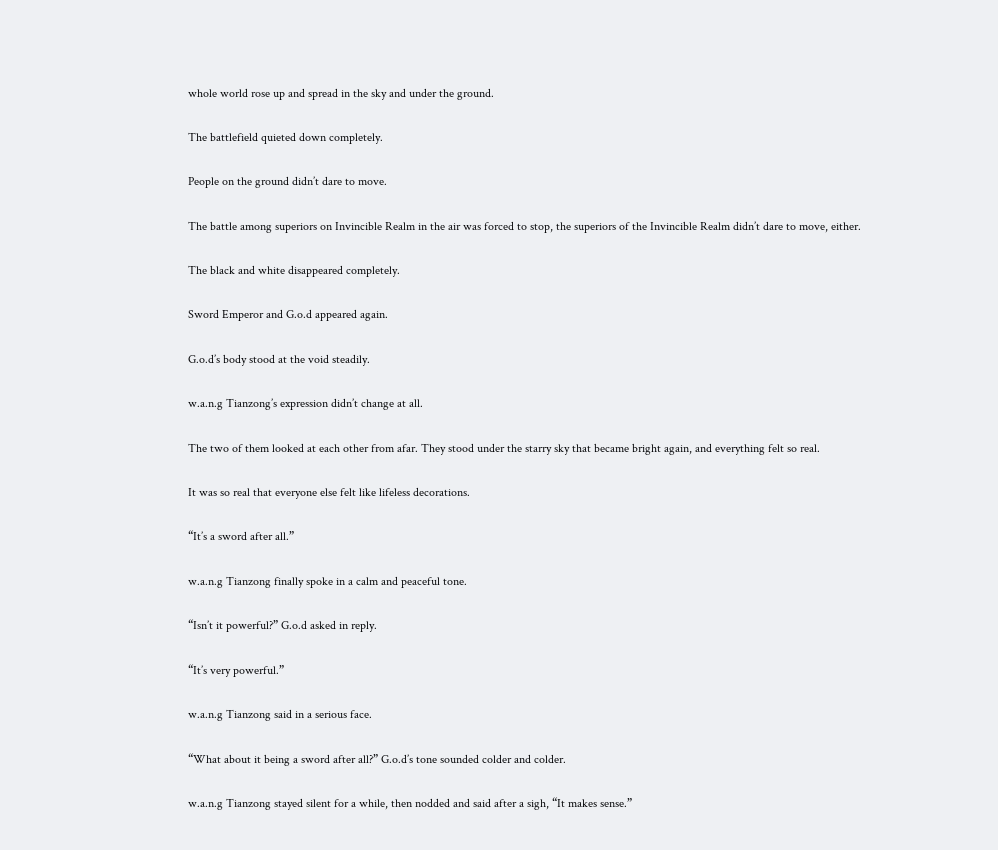whole world rose up and spread in the sky and under the ground.

The battlefield quieted down completely.

People on the ground didn’t dare to move.

The battle among superiors on Invincible Realm in the air was forced to stop, the superiors of the Invincible Realm didn’t dare to move, either.

The black and white disappeared completely.

Sword Emperor and G.o.d appeared again.

G.o.d’s body stood at the void steadily.

w.a.n.g Tianzong’s expression didn’t change at all.

The two of them looked at each other from afar. They stood under the starry sky that became bright again, and everything felt so real.

It was so real that everyone else felt like lifeless decorations.

“It’s a sword after all.”

w.a.n.g Tianzong finally spoke in a calm and peaceful tone.

“Isn’t it powerful?” G.o.d asked in reply.

“It’s very powerful.”

w.a.n.g Tianzong said in a serious face.

“What about it being a sword after all?” G.o.d’s tone sounded colder and colder.

w.a.n.g Tianzong stayed silent for a while, then nodded and said after a sigh, “It makes sense.”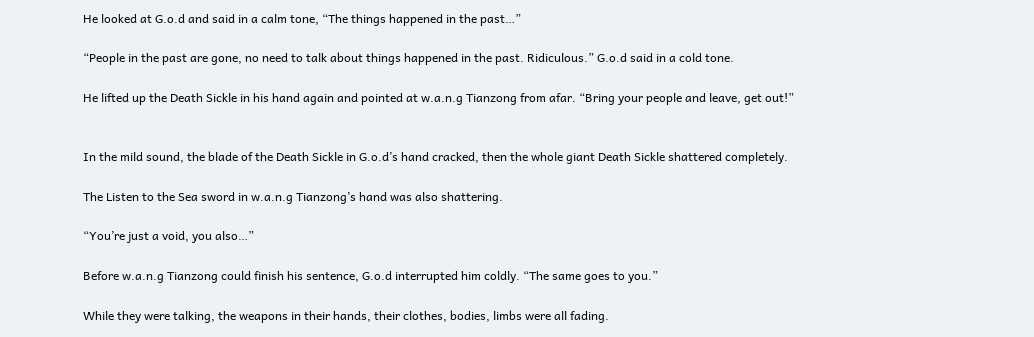He looked at G.o.d and said in a calm tone, “The things happened in the past…”

“People in the past are gone, no need to talk about things happened in the past. Ridiculous.” G.o.d said in a cold tone.

He lifted up the Death Sickle in his hand again and pointed at w.a.n.g Tianzong from afar. “Bring your people and leave, get out!”


In the mild sound, the blade of the Death Sickle in G.o.d’s hand cracked, then the whole giant Death Sickle shattered completely.

The Listen to the Sea sword in w.a.n.g Tianzong’s hand was also shattering.

“You’re just a void, you also…”

Before w.a.n.g Tianzong could finish his sentence, G.o.d interrupted him coldly. “The same goes to you.”

While they were talking, the weapons in their hands, their clothes, bodies, limbs were all fading.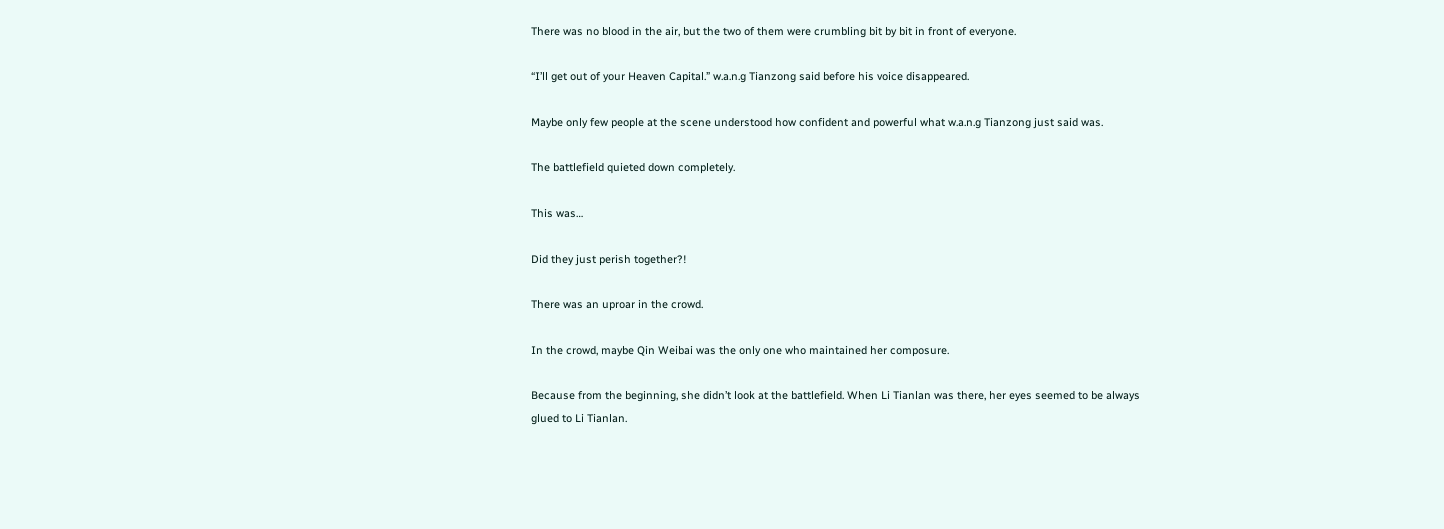There was no blood in the air, but the two of them were crumbling bit by bit in front of everyone.

“I’ll get out of your Heaven Capital.” w.a.n.g Tianzong said before his voice disappeared.

Maybe only few people at the scene understood how confident and powerful what w.a.n.g Tianzong just said was.

The battlefield quieted down completely.

This was…

Did they just perish together?!

There was an uproar in the crowd.

In the crowd, maybe Qin Weibai was the only one who maintained her composure.

Because from the beginning, she didn’t look at the battlefield. When Li Tianlan was there, her eyes seemed to be always glued to Li Tianlan.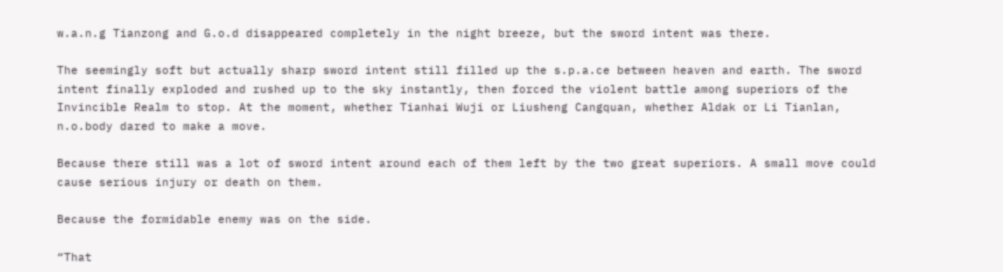w.a.n.g Tianzong and G.o.d disappeared completely in the night breeze, but the sword intent was there.

The seemingly soft but actually sharp sword intent still filled up the s.p.a.ce between heaven and earth. The sword intent finally exploded and rushed up to the sky instantly, then forced the violent battle among superiors of the Invincible Realm to stop. At the moment, whether Tianhai Wuji or Liusheng Cangquan, whether Aldak or Li Tianlan, n.o.body dared to make a move.

Because there still was a lot of sword intent around each of them left by the two great superiors. A small move could cause serious injury or death on them.

Because the formidable enemy was on the side.

“That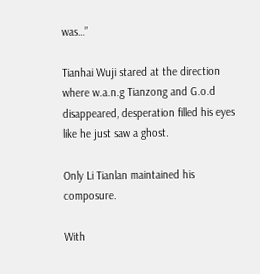was…”

Tianhai Wuji stared at the direction where w.a.n.g Tianzong and G.o.d disappeared, desperation filled his eyes like he just saw a ghost.

Only Li Tianlan maintained his composure.

With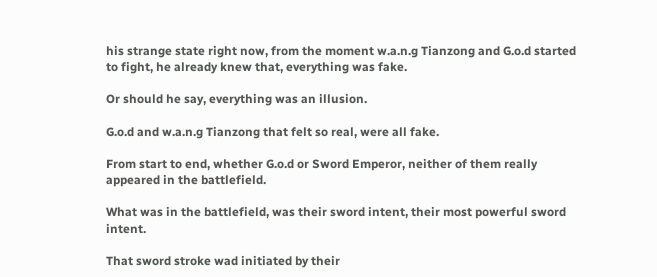his strange state right now, from the moment w.a.n.g Tianzong and G.o.d started to fight, he already knew that, everything was fake.

Or should he say, everything was an illusion.

G.o.d and w.a.n.g Tianzong that felt so real, were all fake.

From start to end, whether G.o.d or Sword Emperor, neither of them really appeared in the battlefield.

What was in the battlefield, was their sword intent, their most powerful sword intent.

That sword stroke wad initiated by their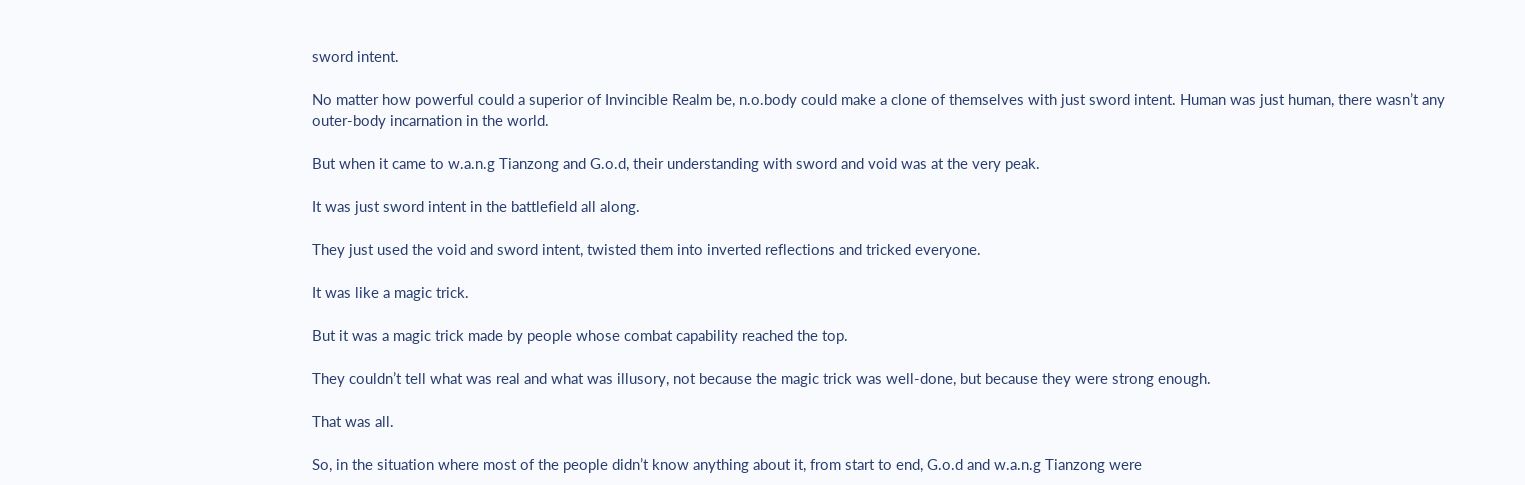sword intent.

No matter how powerful could a superior of Invincible Realm be, n.o.body could make a clone of themselves with just sword intent. Human was just human, there wasn’t any outer-body incarnation in the world.

But when it came to w.a.n.g Tianzong and G.o.d, their understanding with sword and void was at the very peak.

It was just sword intent in the battlefield all along.

They just used the void and sword intent, twisted them into inverted reflections and tricked everyone.

It was like a magic trick.

But it was a magic trick made by people whose combat capability reached the top.

They couldn’t tell what was real and what was illusory, not because the magic trick was well-done, but because they were strong enough.

That was all.

So, in the situation where most of the people didn’t know anything about it, from start to end, G.o.d and w.a.n.g Tianzong were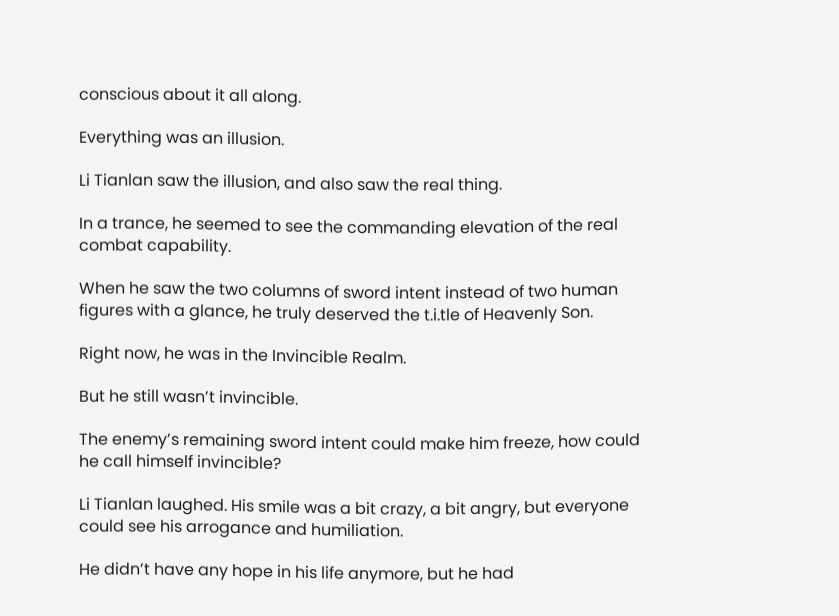conscious about it all along.

Everything was an illusion.

Li Tianlan saw the illusion, and also saw the real thing.

In a trance, he seemed to see the commanding elevation of the real combat capability.

When he saw the two columns of sword intent instead of two human figures with a glance, he truly deserved the t.i.tle of Heavenly Son.

Right now, he was in the Invincible Realm.

But he still wasn’t invincible.

The enemy’s remaining sword intent could make him freeze, how could he call himself invincible?

Li Tianlan laughed. His smile was a bit crazy, a bit angry, but everyone could see his arrogance and humiliation.

He didn’t have any hope in his life anymore, but he had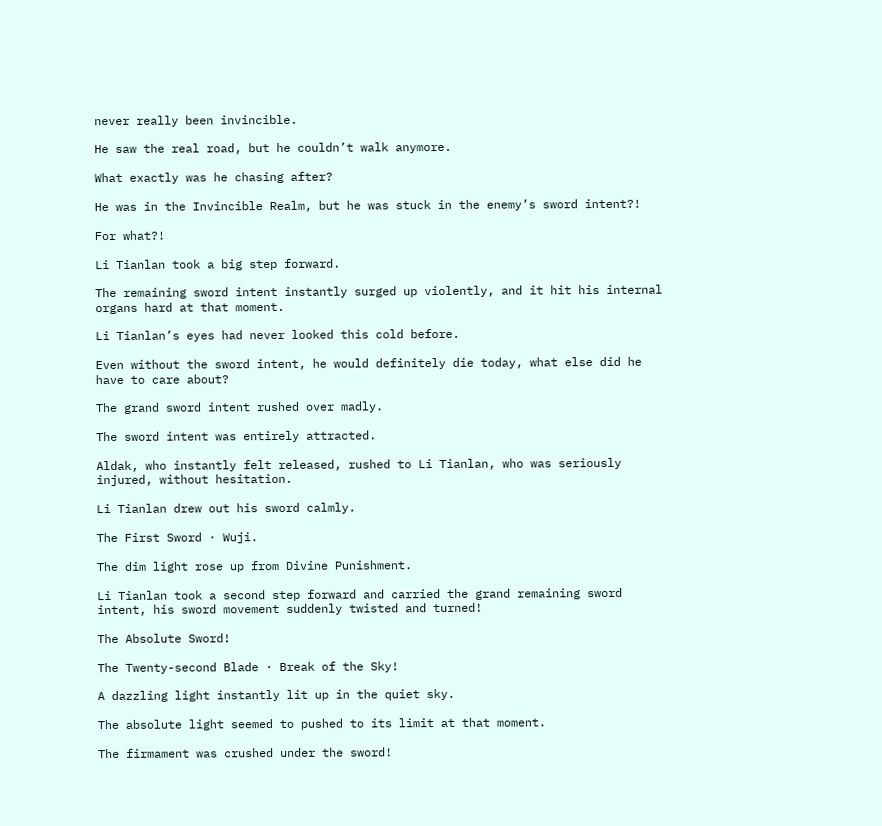never really been invincible.

He saw the real road, but he couldn’t walk anymore.

What exactly was he chasing after?

He was in the Invincible Realm, but he was stuck in the enemy’s sword intent?!

For what?!

Li Tianlan took a big step forward.

The remaining sword intent instantly surged up violently, and it hit his internal organs hard at that moment.

Li Tianlan’s eyes had never looked this cold before.

Even without the sword intent, he would definitely die today, what else did he have to care about?

The grand sword intent rushed over madly.

The sword intent was entirely attracted.

Aldak, who instantly felt released, rushed to Li Tianlan, who was seriously injured, without hesitation.

Li Tianlan drew out his sword calmly.

The First Sword · Wuji.

The dim light rose up from Divine Punishment.

Li Tianlan took a second step forward and carried the grand remaining sword intent, his sword movement suddenly twisted and turned!

The Absolute Sword!

The Twenty-second Blade · Break of the Sky!

A dazzling light instantly lit up in the quiet sky.

The absolute light seemed to pushed to its limit at that moment.

The firmament was crushed under the sword!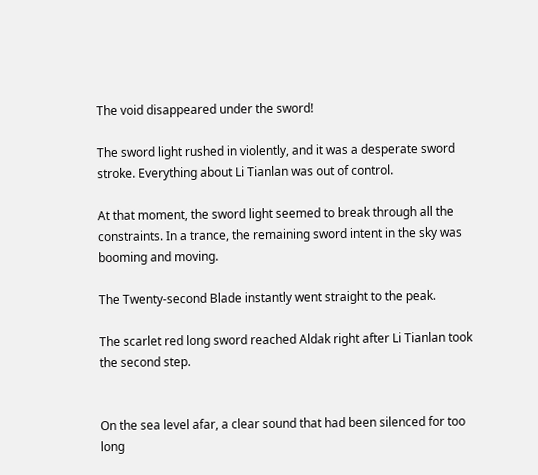The void disappeared under the sword!

The sword light rushed in violently, and it was a desperate sword stroke. Everything about Li Tianlan was out of control.

At that moment, the sword light seemed to break through all the constraints. In a trance, the remaining sword intent in the sky was booming and moving.

The Twenty-second Blade instantly went straight to the peak.

The scarlet red long sword reached Aldak right after Li Tianlan took the second step.


On the sea level afar, a clear sound that had been silenced for too long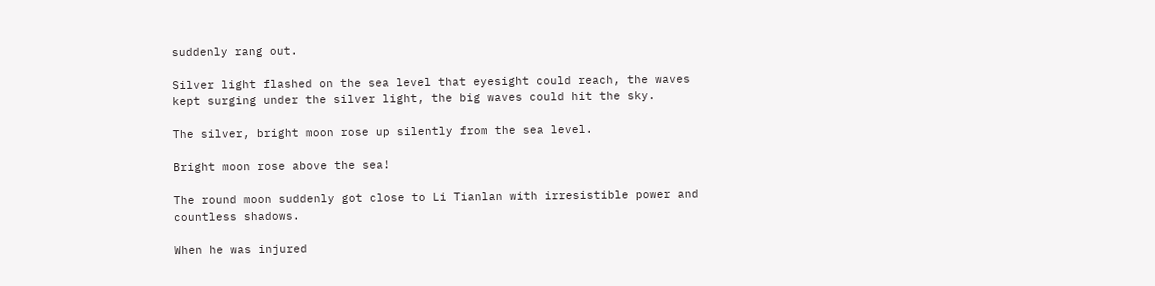suddenly rang out.

Silver light flashed on the sea level that eyesight could reach, the waves kept surging under the silver light, the big waves could hit the sky.

The silver, bright moon rose up silently from the sea level.

Bright moon rose above the sea!

The round moon suddenly got close to Li Tianlan with irresistible power and countless shadows.

When he was injured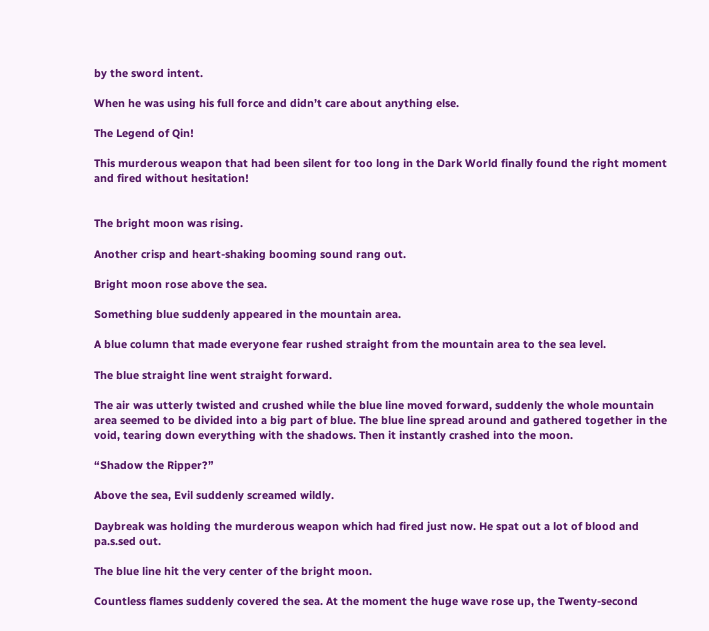by the sword intent.

When he was using his full force and didn’t care about anything else.

The Legend of Qin!

This murderous weapon that had been silent for too long in the Dark World finally found the right moment and fired without hesitation!


The bright moon was rising.

Another crisp and heart-shaking booming sound rang out.

Bright moon rose above the sea.

Something blue suddenly appeared in the mountain area.

A blue column that made everyone fear rushed straight from the mountain area to the sea level.

The blue straight line went straight forward.

The air was utterly twisted and crushed while the blue line moved forward, suddenly the whole mountain area seemed to be divided into a big part of blue. The blue line spread around and gathered together in the void, tearing down everything with the shadows. Then it instantly crashed into the moon.

“Shadow the Ripper?”

Above the sea, Evil suddenly screamed wildly.

Daybreak was holding the murderous weapon which had fired just now. He spat out a lot of blood and pa.s.sed out.

The blue line hit the very center of the bright moon.

Countless flames suddenly covered the sea. At the moment the huge wave rose up, the Twenty-second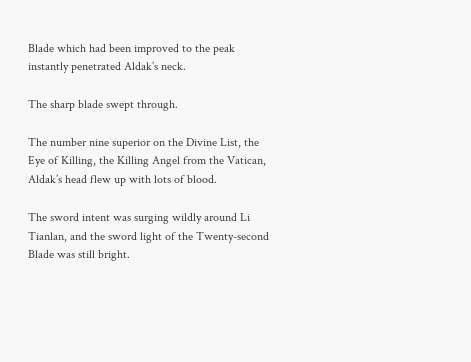Blade which had been improved to the peak instantly penetrated Aldak’s neck.

The sharp blade swept through.

The number nine superior on the Divine List, the Eye of Killing, the Killing Angel from the Vatican, Aldak’s head flew up with lots of blood.

The sword intent was surging wildly around Li Tianlan, and the sword light of the Twenty-second Blade was still bright.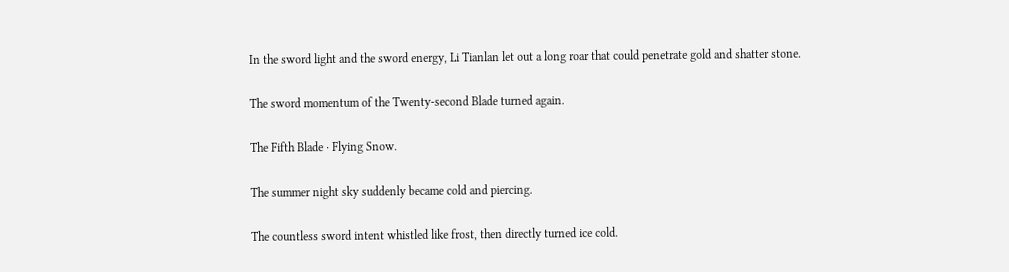In the sword light and the sword energy, Li Tianlan let out a long roar that could penetrate gold and shatter stone.

The sword momentum of the Twenty-second Blade turned again.

The Fifth Blade · Flying Snow.

The summer night sky suddenly became cold and piercing.

The countless sword intent whistled like frost, then directly turned ice cold.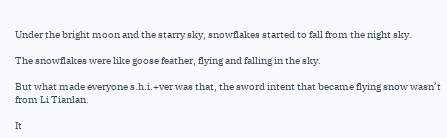Under the bright moon and the starry sky, snowflakes started to fall from the night sky.

The snowflakes were like goose feather, flying and falling in the sky.

But what made everyone s.h.i.+ver was that, the sword intent that became flying snow wasn’t from Li Tianlan.

It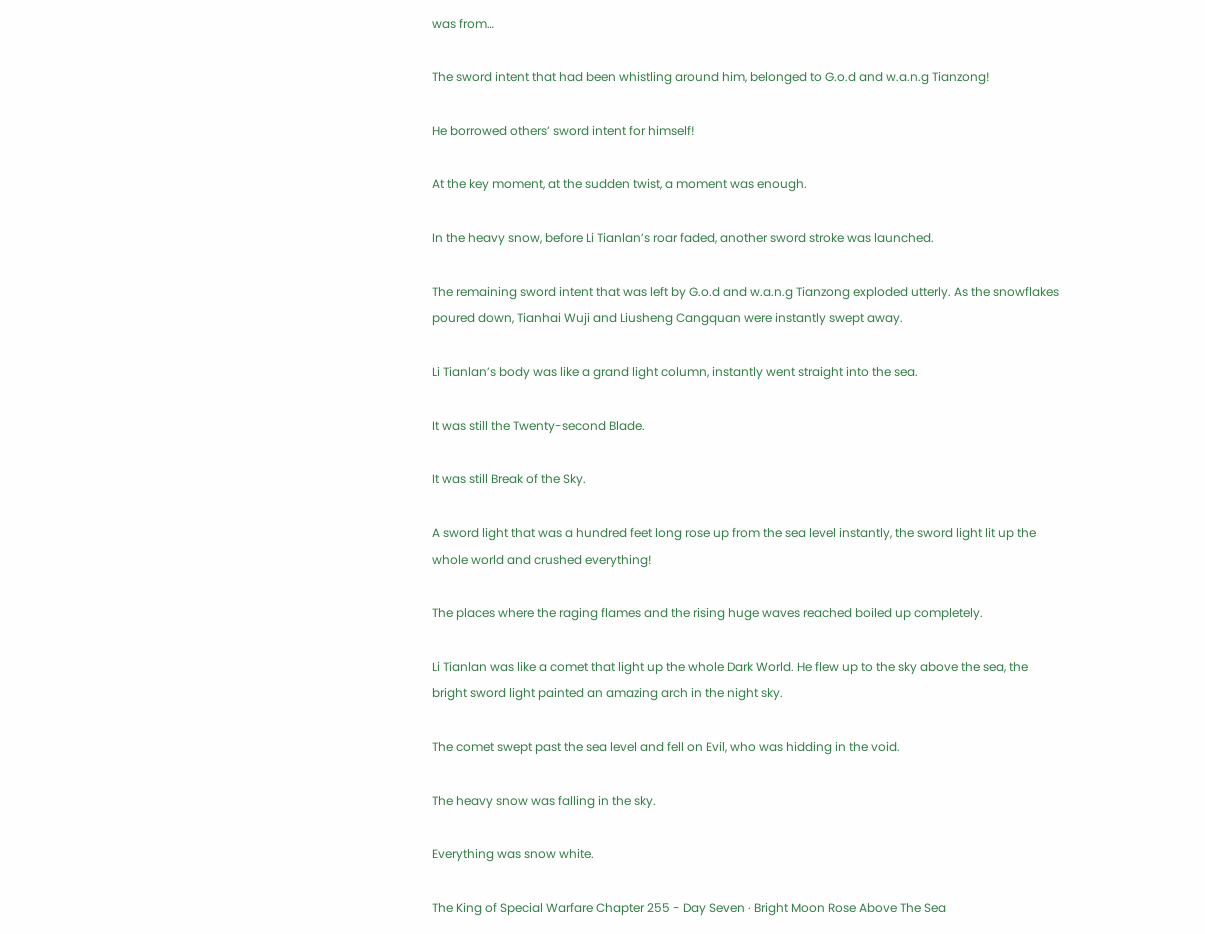was from…

The sword intent that had been whistling around him, belonged to G.o.d and w.a.n.g Tianzong!

He borrowed others’ sword intent for himself!

At the key moment, at the sudden twist, a moment was enough.

In the heavy snow, before Li Tianlan’s roar faded, another sword stroke was launched.

The remaining sword intent that was left by G.o.d and w.a.n.g Tianzong exploded utterly. As the snowflakes poured down, Tianhai Wuji and Liusheng Cangquan were instantly swept away.

Li Tianlan’s body was like a grand light column, instantly went straight into the sea.

It was still the Twenty-second Blade.

It was still Break of the Sky.

A sword light that was a hundred feet long rose up from the sea level instantly, the sword light lit up the whole world and crushed everything!

The places where the raging flames and the rising huge waves reached boiled up completely.

Li Tianlan was like a comet that light up the whole Dark World. He flew up to the sky above the sea, the bright sword light painted an amazing arch in the night sky.

The comet swept past the sea level and fell on Evil, who was hidding in the void.

The heavy snow was falling in the sky.

Everything was snow white.

The King of Special Warfare Chapter 255 - Day Seven · Bright Moon Rose Above The Sea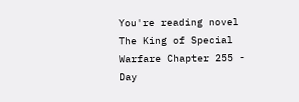You're reading novel The King of Special Warfare Chapter 255 - Day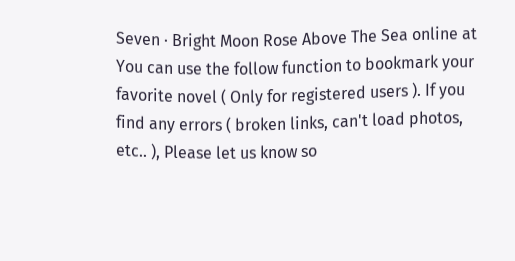Seven · Bright Moon Rose Above The Sea online at You can use the follow function to bookmark your favorite novel ( Only for registered users ). If you find any errors ( broken links, can't load photos, etc.. ), Please let us know so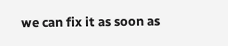we can fix it as soon as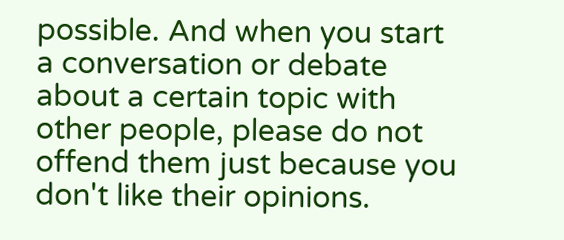possible. And when you start a conversation or debate about a certain topic with other people, please do not offend them just because you don't like their opinions.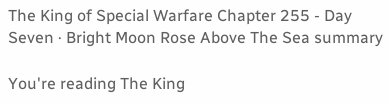The King of Special Warfare Chapter 255 - Day Seven · Bright Moon Rose Above The Sea summary

You're reading The King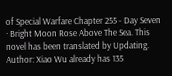of Special Warfare Chapter 255 - Day Seven · Bright Moon Rose Above The Sea. This novel has been translated by Updating. Author: Xiao Wu already has 135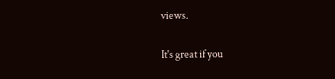views.

It's great if you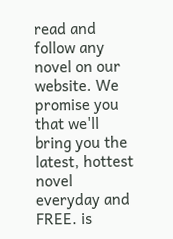read and follow any novel on our website. We promise you that we'll bring you the latest, hottest novel everyday and FREE. is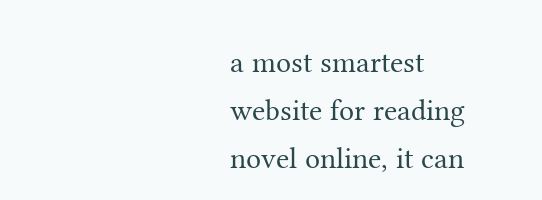a most smartest website for reading novel online, it can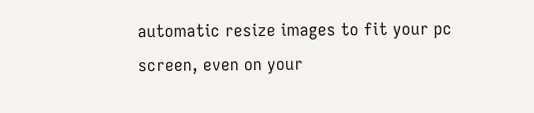automatic resize images to fit your pc screen, even on your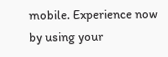mobile. Experience now by using your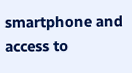smartphone and access to